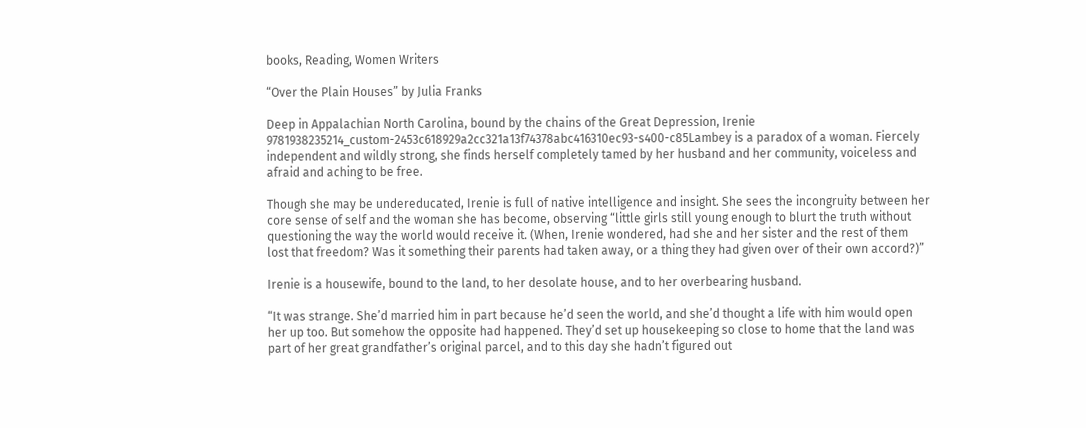books, Reading, Women Writers

“Over the Plain Houses” by Julia Franks

Deep in Appalachian North Carolina, bound by the chains of the Great Depression, Irenie 9781938235214_custom-2453c618929a2cc321a13f74378abc416310ec93-s400-c85Lambey is a paradox of a woman. Fiercely independent and wildly strong, she finds herself completely tamed by her husband and her community, voiceless and afraid and aching to be free.

Though she may be undereducated, Irenie is full of native intelligence and insight. She sees the incongruity between her core sense of self and the woman she has become, observing “little girls still young enough to blurt the truth without questioning the way the world would receive it. (When, Irenie wondered, had she and her sister and the rest of them lost that freedom? Was it something their parents had taken away, or a thing they had given over of their own accord?)”

Irenie is a housewife, bound to the land, to her desolate house, and to her overbearing husband.

“It was strange. She’d married him in part because he’d seen the world, and she’d thought a life with him would open her up too. But somehow the opposite had happened. They’d set up housekeeping so close to home that the land was part of her great grandfather’s original parcel, and to this day she hadn’t figured out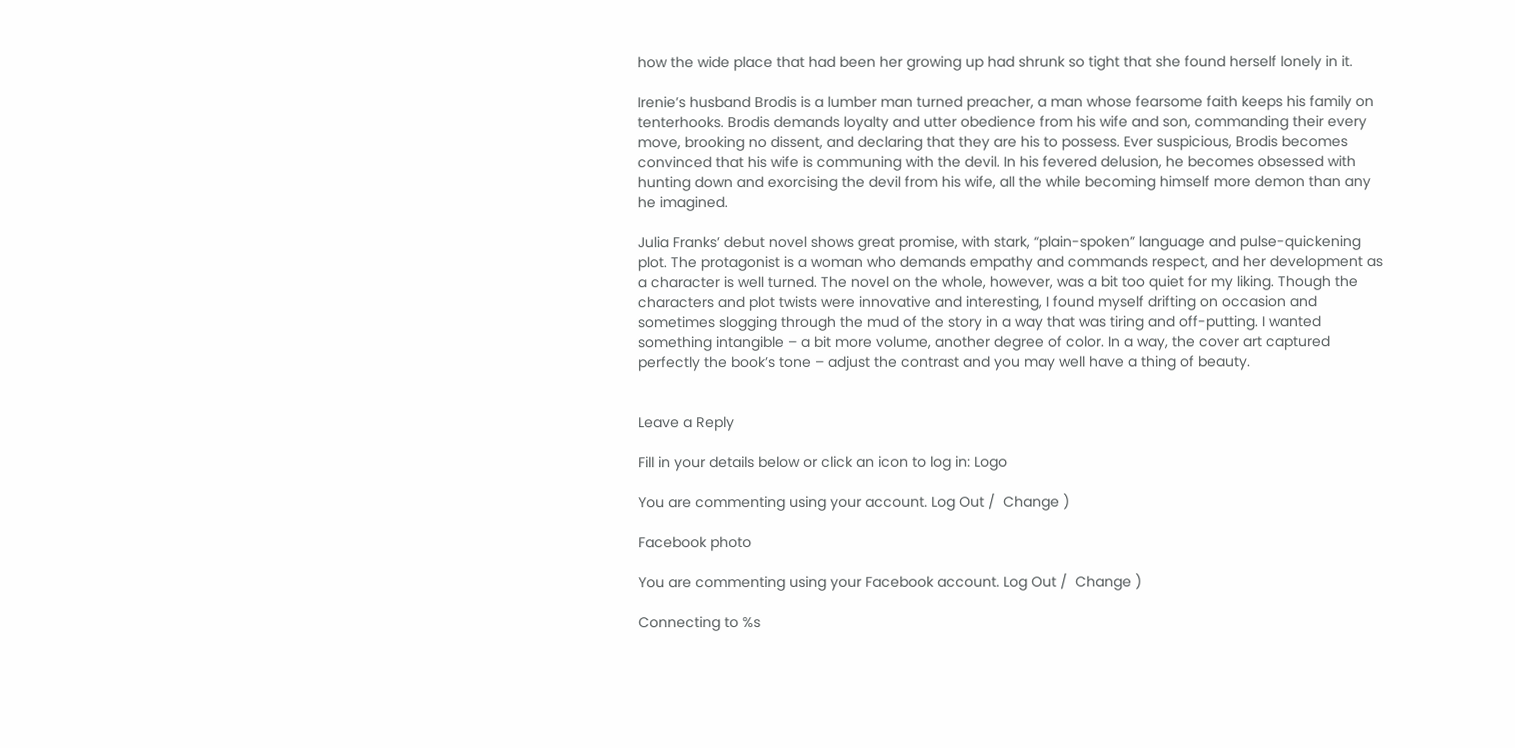how the wide place that had been her growing up had shrunk so tight that she found herself lonely in it.

Irenie’s husband Brodis is a lumber man turned preacher, a man whose fearsome faith keeps his family on tenterhooks. Brodis demands loyalty and utter obedience from his wife and son, commanding their every move, brooking no dissent, and declaring that they are his to possess. Ever suspicious, Brodis becomes convinced that his wife is communing with the devil. In his fevered delusion, he becomes obsessed with hunting down and exorcising the devil from his wife, all the while becoming himself more demon than any he imagined.

Julia Franks’ debut novel shows great promise, with stark, “plain-spoken” language and pulse-quickening plot. The protagonist is a woman who demands empathy and commands respect, and her development as a character is well turned. The novel on the whole, however, was a bit too quiet for my liking. Though the characters and plot twists were innovative and interesting, I found myself drifting on occasion and sometimes slogging through the mud of the story in a way that was tiring and off-putting. I wanted something intangible – a bit more volume, another degree of color. In a way, the cover art captured perfectly the book’s tone – adjust the contrast and you may well have a thing of beauty.


Leave a Reply

Fill in your details below or click an icon to log in: Logo

You are commenting using your account. Log Out /  Change )

Facebook photo

You are commenting using your Facebook account. Log Out /  Change )

Connecting to %s